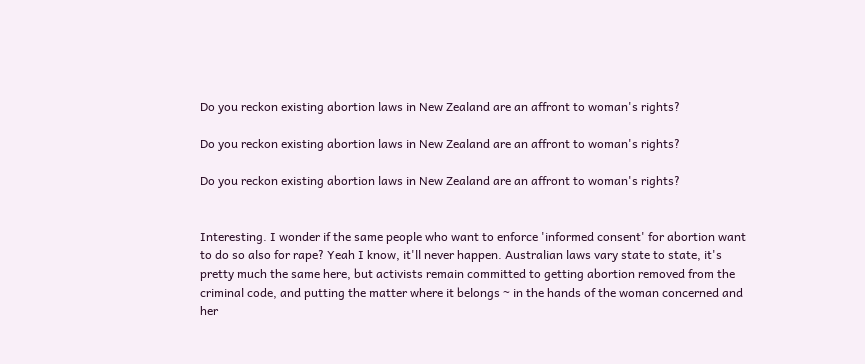Do you reckon existing abortion laws in New Zealand are an affront to woman's rights?

Do you reckon existing abortion laws in New Zealand are an affront to woman's rights?

Do you reckon existing abortion laws in New Zealand are an affront to woman's rights?


Interesting. I wonder if the same people who want to enforce 'informed consent' for abortion want to do so also for rape? Yeah I know, it'll never happen. Australian laws vary state to state, it's pretty much the same here, but activists remain committed to getting abortion removed from the criminal code, and putting the matter where it belongs ~ in the hands of the woman concerned and her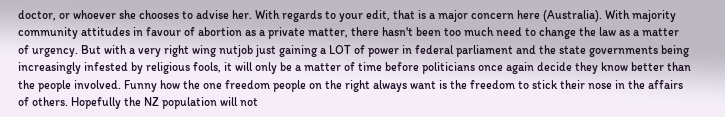doctor, or whoever she chooses to advise her. With regards to your edit, that is a major concern here (Australia). With majority community attitudes in favour of abortion as a private matter, there hasn't been too much need to change the law as a matter of urgency. But with a very right wing nutjob just gaining a LOT of power in federal parliament and the state governments being increasingly infested by religious fools, it will only be a matter of time before politicians once again decide they know better than the people involved. Funny how the one freedom people on the right always want is the freedom to stick their nose in the affairs of others. Hopefully the NZ population will not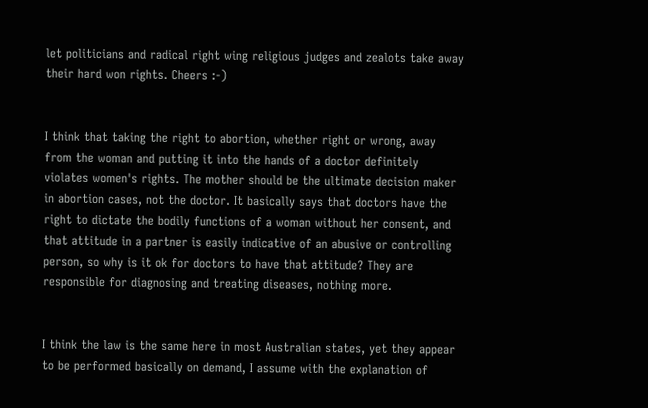let politicians and radical right wing religious judges and zealots take away their hard won rights. Cheers :-)


I think that taking the right to abortion, whether right or wrong, away from the woman and putting it into the hands of a doctor definitely violates women's rights. The mother should be the ultimate decision maker in abortion cases, not the doctor. It basically says that doctors have the right to dictate the bodily functions of a woman without her consent, and that attitude in a partner is easily indicative of an abusive or controlling person, so why is it ok for doctors to have that attitude? They are responsible for diagnosing and treating diseases, nothing more.


I think the law is the same here in most Australian states, yet they appear to be performed basically on demand, I assume with the explanation of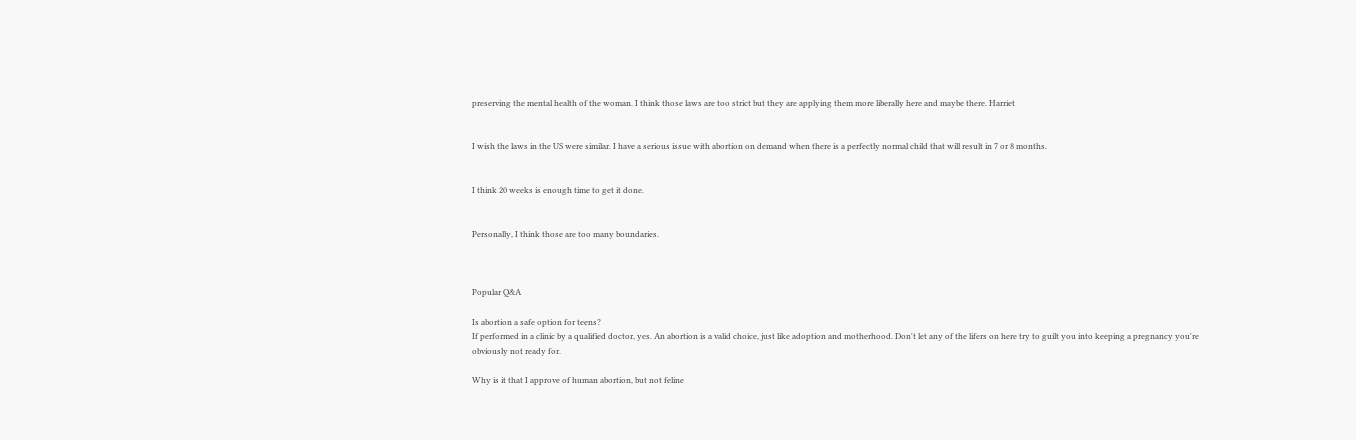preserving the mental health of the woman. I think those laws are too strict but they are applying them more liberally here and maybe there. Harriet


I wish the laws in the US were similar. I have a serious issue with abortion on demand when there is a perfectly normal child that will result in 7 or 8 months.


I think 20 weeks is enough time to get it done.


Personally, I think those are too many boundaries.



Popular Q&A

Is abortion a safe option for teens?
If performed in a clinic by a qualified doctor, yes. An abortion is a valid choice, just like adoption and motherhood. Don't let any of the lifers on here try to guilt you into keeping a pregnancy you're obviously not ready for.

Why is it that I approve of human abortion, but not feline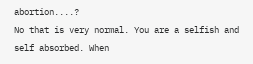abortion....?
No that is very normal. You are a selfish and self absorbed. When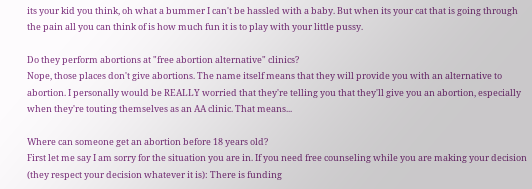its your kid you think, oh what a bummer I can't be hassled with a baby. But when its your cat that is going through the pain all you can think of is how much fun it is to play with your little pussy.

Do they perform abortions at "free abortion alternative" clinics?
Nope, those places don't give abortions. The name itself means that they will provide you with an alternative to abortion. I personally would be REALLY worried that they're telling you that they'll give you an abortion, especially when they're touting themselves as an AA clinic. That means...

Where can someone get an abortion before 18 years old?
First let me say I am sorry for the situation you are in. If you need free counseling while you are making your decision (they respect your decision whatever it is): There is funding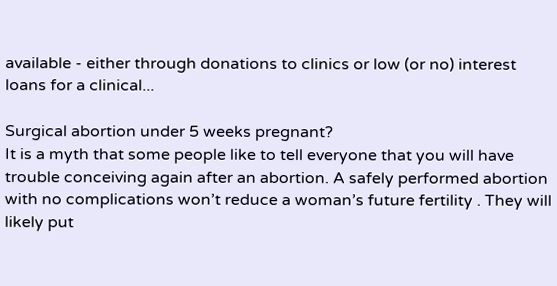available - either through donations to clinics or low (or no) interest loans for a clinical...

Surgical abortion under 5 weeks pregnant?
It is a myth that some people like to tell everyone that you will have trouble conceiving again after an abortion. A safely performed abortion with no complications won’t reduce a woman’s future fertility . They will likely put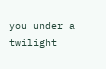you under a twilight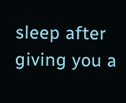sleep after giving you a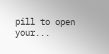pill to open your...